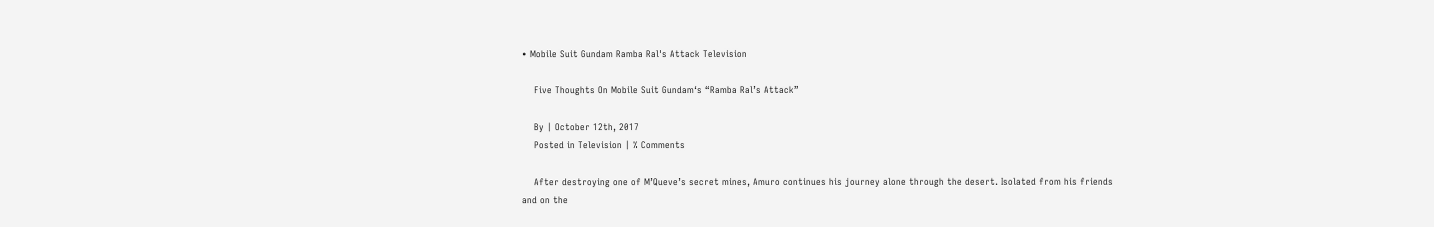• Mobile Suit Gundam Ramba Ral's Attack Television

    Five Thoughts On Mobile Suit Gundam‘s “Ramba Ral’s Attack”

    By | October 12th, 2017
    Posted in Television | % Comments

    After destroying one of M’Queve’s secret mines, Amuro continues his journey alone through the desert. Isolated from his friends and on the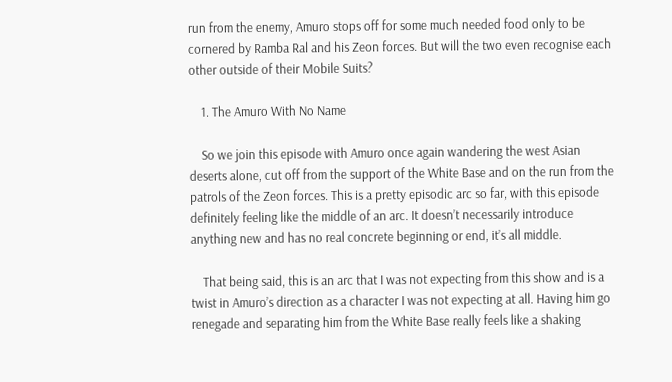run from the enemy, Amuro stops off for some much needed food only to be cornered by Ramba Ral and his Zeon forces. But will the two even recognise each other outside of their Mobile Suits?

    1. The Amuro With No Name

    So we join this episode with Amuro once again wandering the west Asian deserts alone, cut off from the support of the White Base and on the run from the patrols of the Zeon forces. This is a pretty episodic arc so far, with this episode definitely feeling like the middle of an arc. It doesn’t necessarily introduce anything new and has no real concrete beginning or end, it’s all middle.

    That being said, this is an arc that I was not expecting from this show and is a twist in Amuro’s direction as a character I was not expecting at all. Having him go renegade and separating him from the White Base really feels like a shaking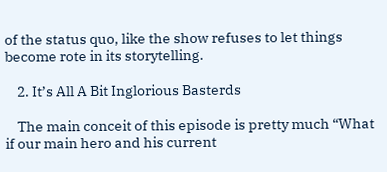of the status quo, like the show refuses to let things become rote in its storytelling.

    2. It’s All A Bit Inglorious Basterds

    The main conceit of this episode is pretty much “What if our main hero and his current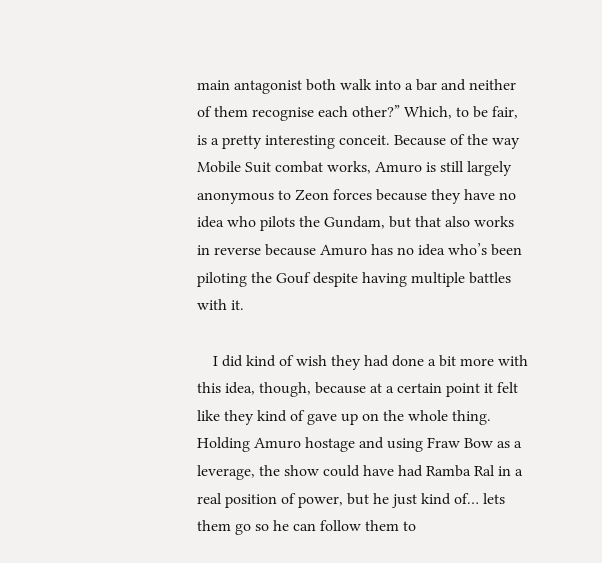main antagonist both walk into a bar and neither of them recognise each other?” Which, to be fair, is a pretty interesting conceit. Because of the way Mobile Suit combat works, Amuro is still largely anonymous to Zeon forces because they have no idea who pilots the Gundam, but that also works in reverse because Amuro has no idea who’s been piloting the Gouf despite having multiple battles with it.

    I did kind of wish they had done a bit more with this idea, though, because at a certain point it felt like they kind of gave up on the whole thing. Holding Amuro hostage and using Fraw Bow as a leverage, the show could have had Ramba Ral in a real position of power, but he just kind of… lets them go so he can follow them to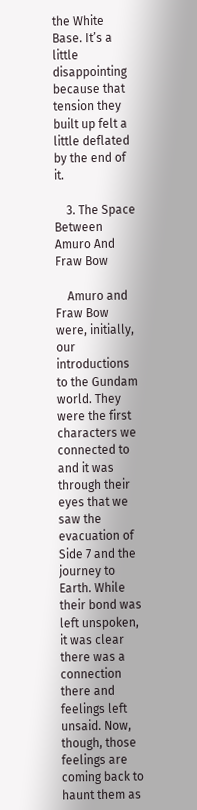the White Base. It’s a little disappointing because that tension they built up felt a little deflated by the end of it.

    3. The Space Between Amuro And Fraw Bow

    Amuro and Fraw Bow were, initially, our introductions to the Gundam world. They were the first characters we connected to and it was through their eyes that we saw the evacuation of Side 7 and the journey to Earth. While their bond was left unspoken, it was clear there was a connection there and feelings left unsaid. Now, though, those feelings are coming back to haunt them as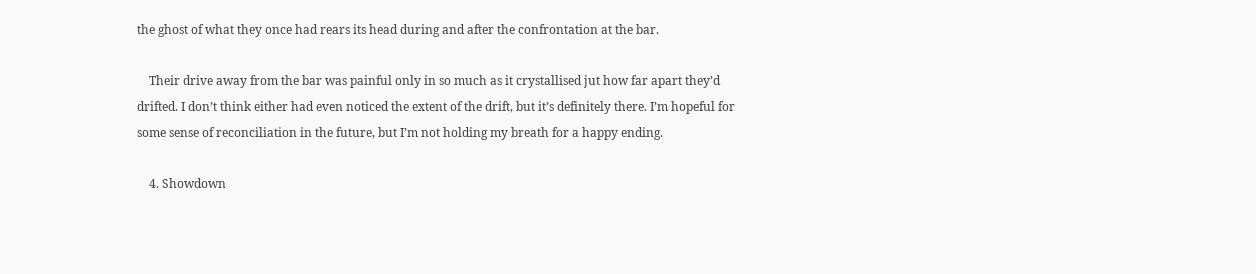the ghost of what they once had rears its head during and after the confrontation at the bar.

    Their drive away from the bar was painful only in so much as it crystallised jut how far apart they’d drifted. I don’t think either had even noticed the extent of the drift, but it’s definitely there. I’m hopeful for some sense of reconciliation in the future, but I’m not holding my breath for a happy ending.

    4. Showdown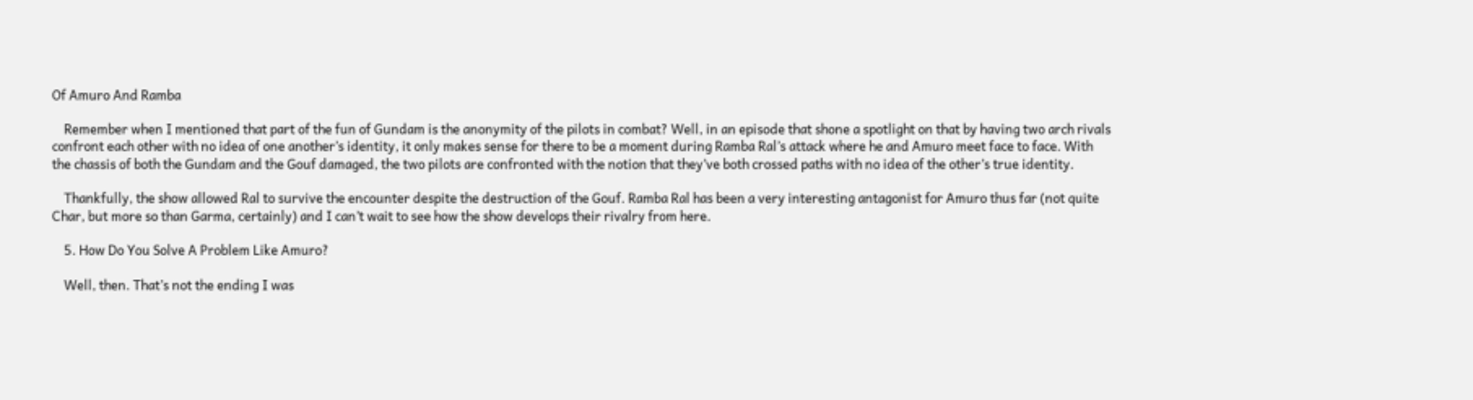Of Amuro And Ramba

    Remember when I mentioned that part of the fun of Gundam is the anonymity of the pilots in combat? Well, in an episode that shone a spotlight on that by having two arch rivals confront each other with no idea of one another’s identity, it only makes sense for there to be a moment during Ramba Ral’s attack where he and Amuro meet face to face. With the chassis of both the Gundam and the Gouf damaged, the two pilots are confronted with the notion that they’ve both crossed paths with no idea of the other’s true identity.

    Thankfully, the show allowed Ral to survive the encounter despite the destruction of the Gouf. Ramba Ral has been a very interesting antagonist for Amuro thus far (not quite Char, but more so than Garma, certainly) and I can’t wait to see how the show develops their rivalry from here.

    5. How Do You Solve A Problem Like Amuro?

    Well, then. That’s not the ending I was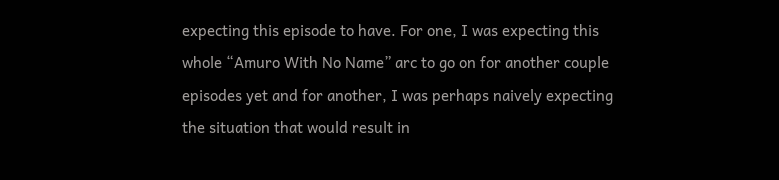expecting this episode to have. For one, I was expecting this whole “Amuro With No Name” arc to go on for another couple episodes yet and for another, I was perhaps naively expecting the situation that would result in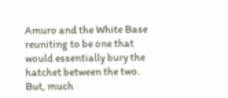Amuro and the White Base reuniting to be one that would essentially bury the hatchet between the two. But, much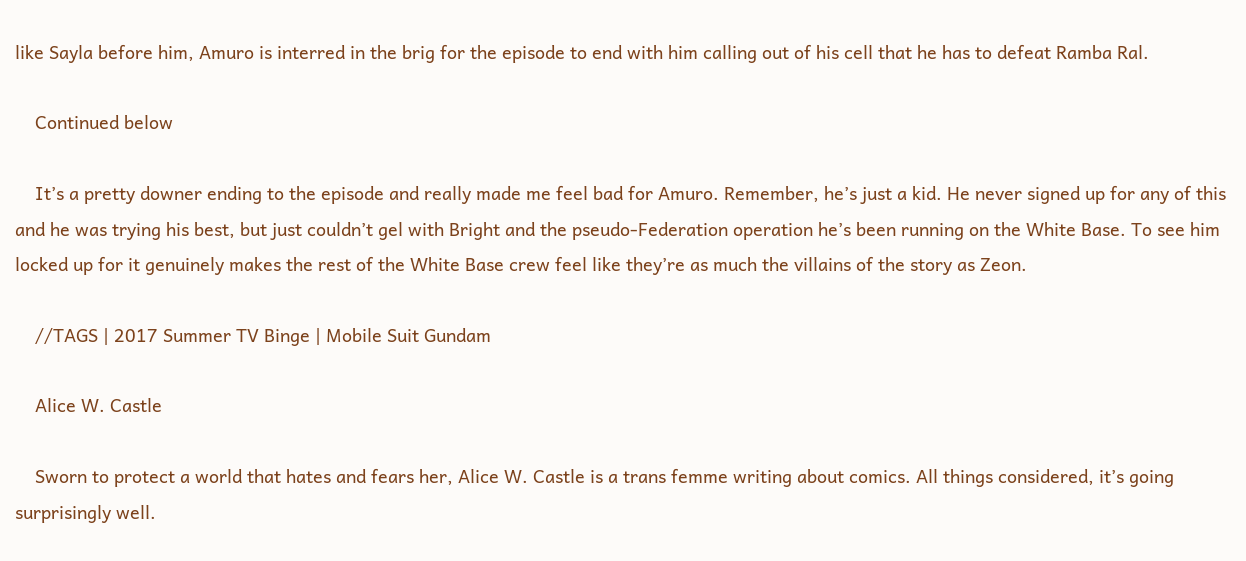like Sayla before him, Amuro is interred in the brig for the episode to end with him calling out of his cell that he has to defeat Ramba Ral.

    Continued below

    It’s a pretty downer ending to the episode and really made me feel bad for Amuro. Remember, he’s just a kid. He never signed up for any of this and he was trying his best, but just couldn’t gel with Bright and the pseudo-Federation operation he’s been running on the White Base. To see him locked up for it genuinely makes the rest of the White Base crew feel like they’re as much the villains of the story as Zeon.

    //TAGS | 2017 Summer TV Binge | Mobile Suit Gundam

    Alice W. Castle

    Sworn to protect a world that hates and fears her, Alice W. Castle is a trans femme writing about comics. All things considered, it’s going surprisingly well.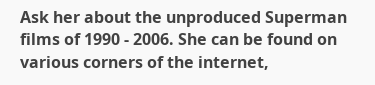Ask her about the unproduced Superman films of 1990 - 2006. She can be found on various corners of the internet,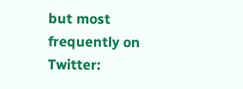but most frequently on Twitter: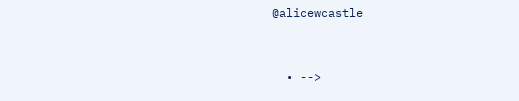@alicewcastle


  • -->